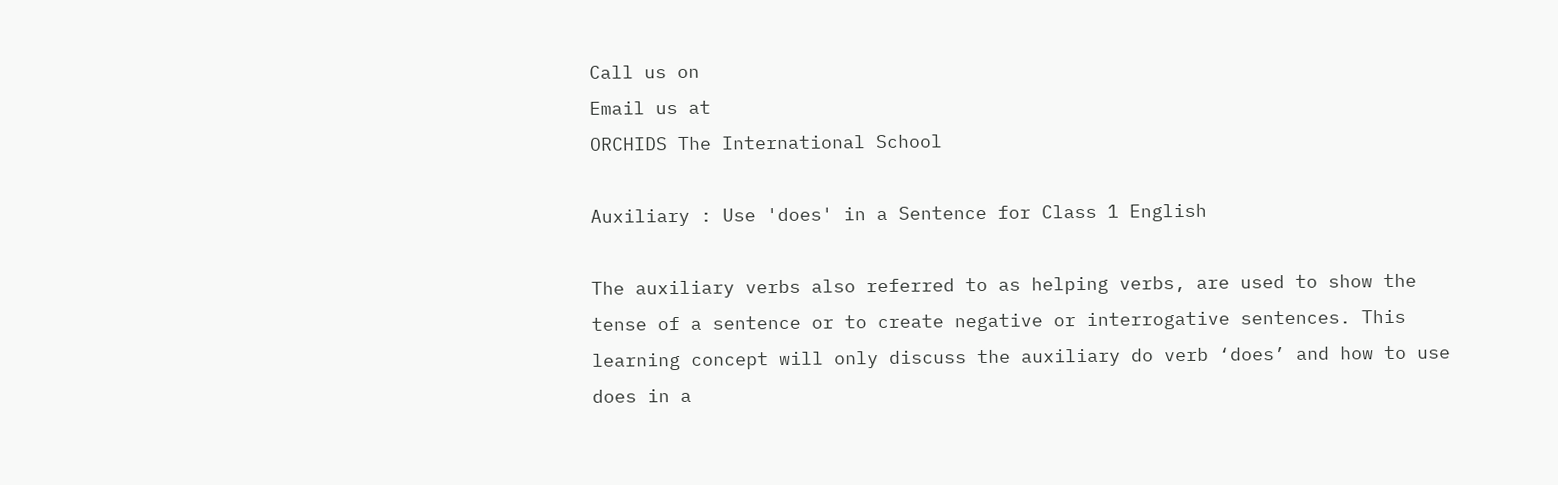Call us on
Email us at
ORCHIDS The International School

Auxiliary : Use 'does' in a Sentence for Class 1 English

The auxiliary verbs also referred to as helping verbs, are used to show the tense of a sentence or to create negative or interrogative sentences. This learning concept will only discuss the auxiliary do verb ‘does’ and how to use does in a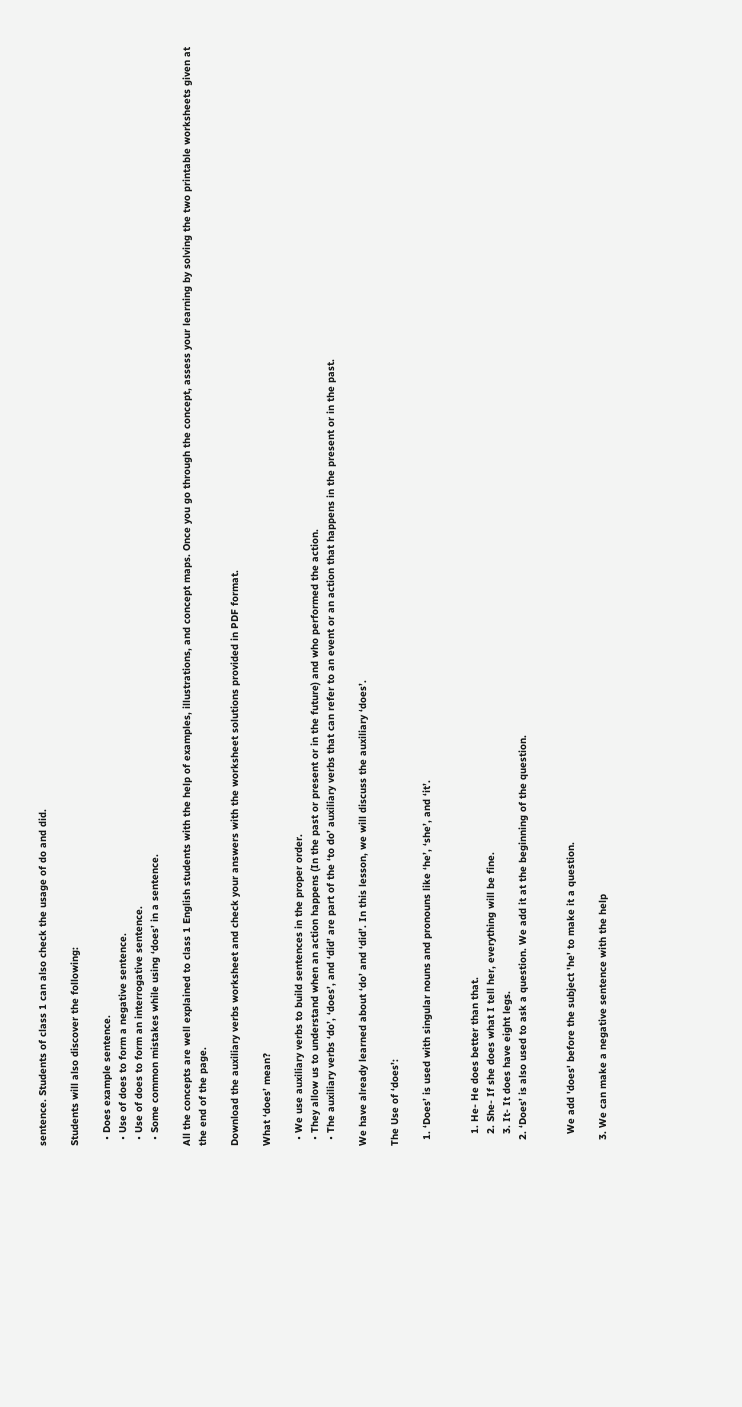sentence. Students of class 1 can also check the usage of do and did.

Students will also discover the following:

  • Does example sentence.
  • Use of does to form a negative sentence.
  • Use of does to form an interrogative sentence.
  • Some common mistakes while using ‘does’ in a sentence.

All the concepts are well explained to class 1 English students with the help of examples, illustrations, and concept maps. Once you go through the concept, assess your learning by solving the two printable worksheets given at the end of the page.

Download the auxiliary verbs worksheet and check your answers with the worksheet solutions provided in PDF format.

What ‘does’ mean?

  • We use auxiliary verbs to build sentences in the proper order.
  • They allow us to understand when an action happens (In the past or present or in the future) and who performed the action.
  • The auxiliary verbs ‘do’, ‘does’, and ‘did’ are part of the ‘to do’ auxiliary verbs that can refer to an event or an action that happens in the present or in the past.

We have already learned about ‘do’ and ‘did’. In this lesson, we will discuss the auxiliary ‘does’.

The Use of ‘does’:

  1. ‘Does’ is used with singular nouns and pronouns like ‘he’, ‘she’, and ‘it’.


    1. He- He does better than that.
    2. She- If she does what I tell her, everything will be fine.
    3. It- It does have eight legs.
  2. ‘Does’ is also used to ask a question. We add it at the beginning of the question.


    We add 'does' before the subject 'he' to make it a question.

  3. We can make a negative sentence with the help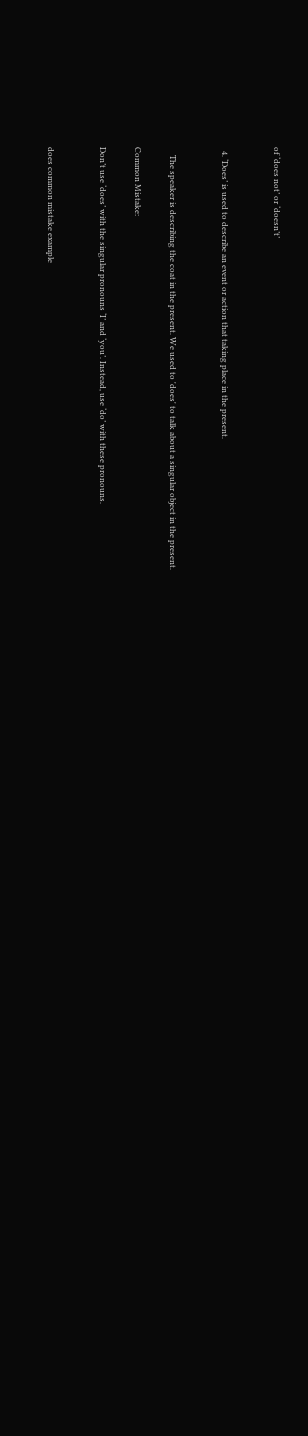of ‘does not’ or ‘doesn’t’


  4. ‘Does’ is used to describe an event or action that taking place in the present.


    The speaker is describing the coat in the present. We used to 'does' to talk about a singular object in the present.

Common Mistake:

Don’t use ‘does’ with the singular pronouns ‘I’ and ‘you’. Instead, use ‘do’ with these pronouns.


does common mistake example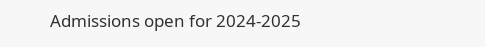Admissions open for 2024-2025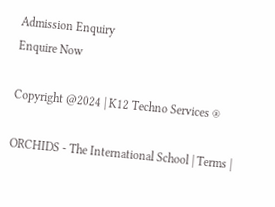Admission Enquiry
Enquire Now

Copyright @2024 | K12 Techno Services ®

ORCHIDS - The International School | Terms |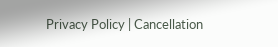Privacy Policy | Cancellation